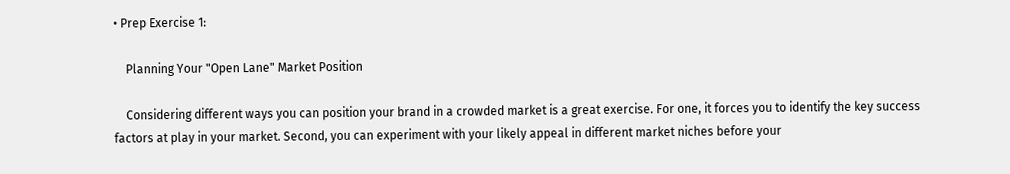• Prep Exercise 1:

    Planning Your "Open Lane" Market Position

    Considering different ways you can position your brand in a crowded market is a great exercise. For one, it forces you to identify the key success factors at play in your market. Second, you can experiment with your likely appeal in different market niches before your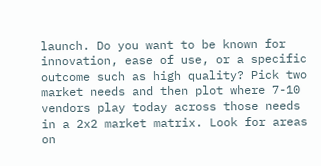launch. Do you want to be known for innovation, ease of use, or a specific outcome such as high quality? Pick two market needs and then plot where 7-10 vendors play today across those needs in a 2x2 market matrix. Look for areas on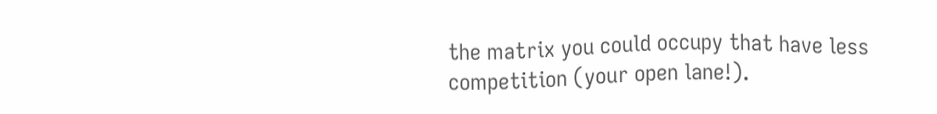the matrix you could occupy that have less competition (your open lane!).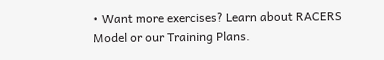• Want more exercises? Learn about RACERS Model or our Training Plans.